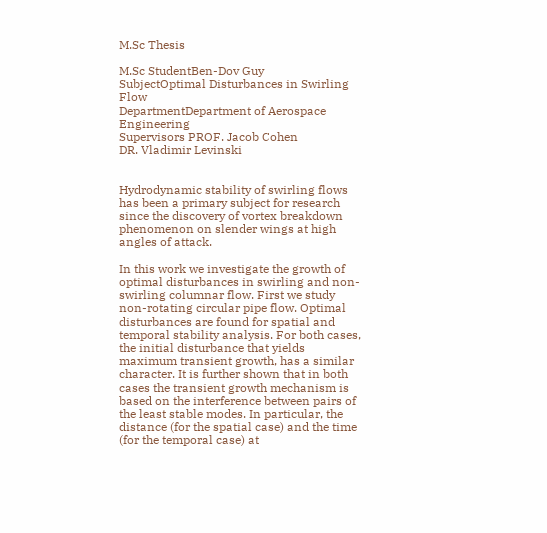M.Sc Thesis

M.Sc StudentBen-Dov Guy
SubjectOptimal Disturbances in Swirling Flow
DepartmentDepartment of Aerospace Engineering
Supervisors PROF. Jacob Cohen
DR. Vladimir Levinski


Hydrodynamic stability of swirling flows has been a primary subject for research since the discovery of vortex breakdown phenomenon on slender wings at high angles of attack.

In this work we investigate the growth of optimal disturbances in swirling and non-swirling columnar flow. First we study non-rotating circular pipe flow. Optimal disturbances are found for spatial and temporal stability analysis. For both cases, the initial disturbance that yields maximum transient growth, has a similar character. It is further shown that in both cases the transient growth mechanism is based on the interference between pairs of the least stable modes. In particular, the distance (for the spatial case) and the time (for the temporal case) at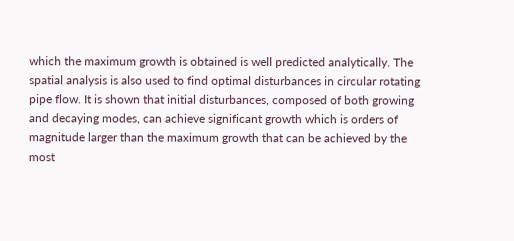which the maximum growth is obtained is well predicted analytically. The spatial analysis is also used to find optimal disturbances in circular rotating pipe flow. It is shown that initial disturbances, composed of both growing and decaying modes, can achieve significant growth which is orders of magnitude larger than the maximum growth that can be achieved by the most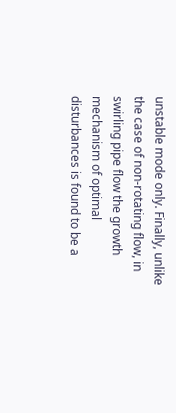unstable mode only. Finally, unlike the case of non-rotating flow, in swirling pipe flow the growth mechanism of optimal disturbances is found to be a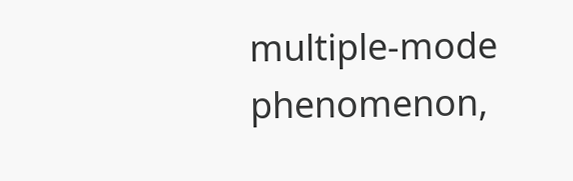multiple-mode phenomenon,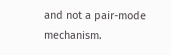and not a pair-mode mechanism.